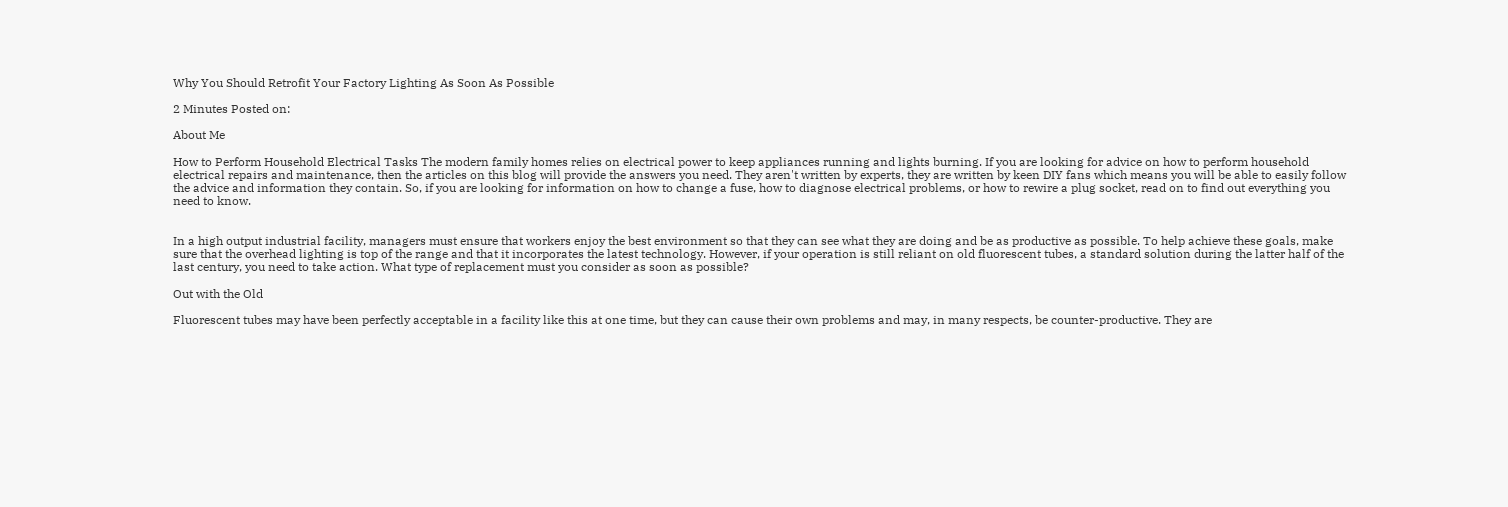Why You Should Retrofit Your Factory Lighting As Soon As Possible

2 Minutes Posted on:

About Me

How to Perform Household Electrical Tasks The modern family homes relies on electrical power to keep appliances running and lights burning. If you are looking for advice on how to perform household electrical repairs and maintenance, then the articles on this blog will provide the answers you need. They aren't written by experts, they are written by keen DIY fans which means you will be able to easily follow the advice and information they contain. So, if you are looking for information on how to change a fuse, how to diagnose electrical problems, or how to rewire a plug socket, read on to find out everything you need to know.


In a high output industrial facility, managers must ensure that workers enjoy the best environment so that they can see what they are doing and be as productive as possible. To help achieve these goals, make sure that the overhead lighting is top of the range and that it incorporates the latest technology. However, if your operation is still reliant on old fluorescent tubes, a standard solution during the latter half of the last century, you need to take action. What type of replacement must you consider as soon as possible?

Out with the Old

Fluorescent tubes may have been perfectly acceptable in a facility like this at one time, but they can cause their own problems and may, in many respects, be counter-productive. They are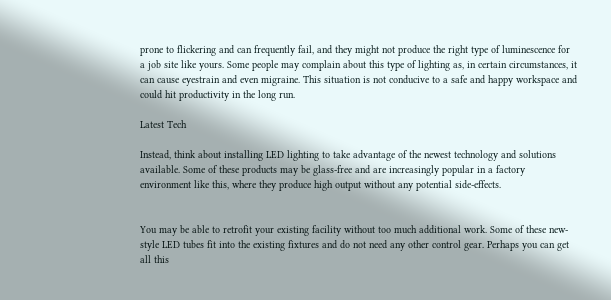prone to flickering and can frequently fail, and they might not produce the right type of luminescence for a job site like yours. Some people may complain about this type of lighting as, in certain circumstances, it can cause eyestrain and even migraine. This situation is not conducive to a safe and happy workspace and could hit productivity in the long run.

Latest Tech

Instead, think about installing LED lighting to take advantage of the newest technology and solutions available. Some of these products may be glass-free and are increasingly popular in a factory environment like this, where they produce high output without any potential side-effects.


You may be able to retrofit your existing facility without too much additional work. Some of these new-style LED tubes fit into the existing fixtures and do not need any other control gear. Perhaps you can get all this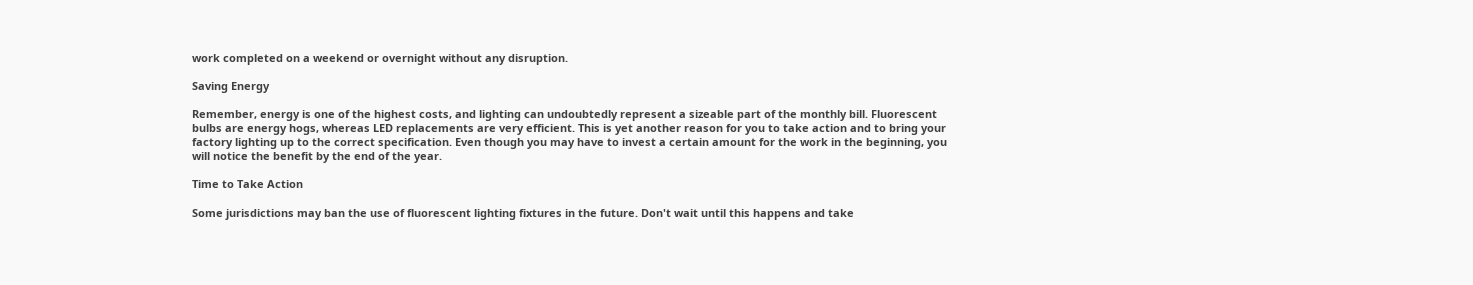work completed on a weekend or overnight without any disruption.

Saving Energy

Remember, energy is one of the highest costs, and lighting can undoubtedly represent a sizeable part of the monthly bill. Fluorescent bulbs are energy hogs, whereas LED replacements are very efficient. This is yet another reason for you to take action and to bring your factory lighting up to the correct specification. Even though you may have to invest a certain amount for the work in the beginning, you will notice the benefit by the end of the year.

Time to Take Action

Some jurisdictions may ban the use of fluorescent lighting fixtures in the future. Don't wait until this happens and take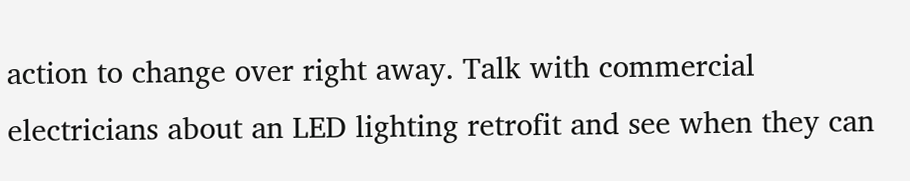action to change over right away. Talk with commercial electricians about an LED lighting retrofit and see when they can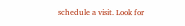schedule a visit. Look for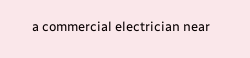a commercial electrician near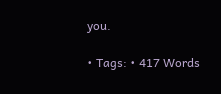you.

• Tags: • 417 Words